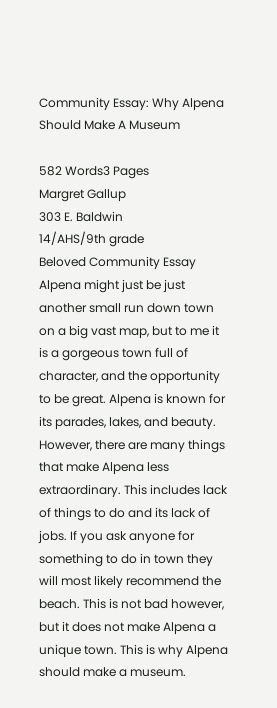Community Essay: Why Alpena Should Make A Museum

582 Words3 Pages
Margret Gallup
303 E. Baldwin
14/AHS/9th grade
Beloved Community Essay Alpena might just be just another small run down town on a big vast map, but to me it is a gorgeous town full of character, and the opportunity to be great. Alpena is known for its parades, lakes, and beauty. However, there are many things that make Alpena less extraordinary. This includes lack of things to do and its lack of jobs. If you ask anyone for something to do in town they will most likely recommend the beach. This is not bad however, but it does not make Alpena a unique town. This is why Alpena should make a museum.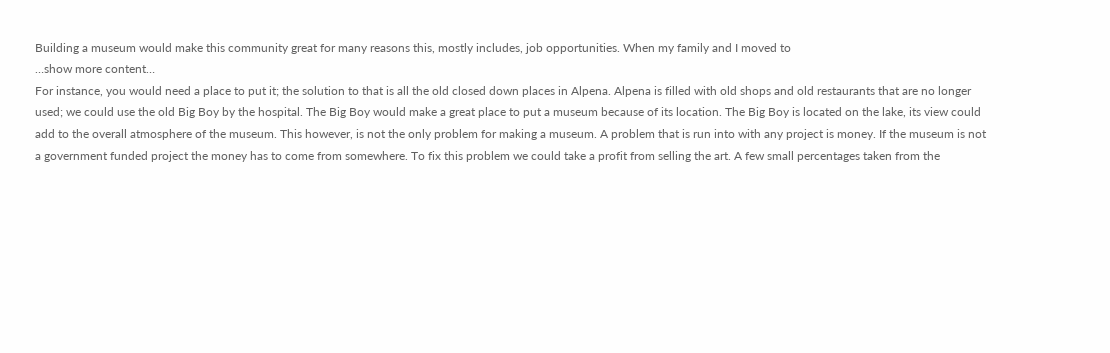Building a museum would make this community great for many reasons this, mostly includes, job opportunities. When my family and I moved to
…show more content…
For instance, you would need a place to put it; the solution to that is all the old closed down places in Alpena. Alpena is filled with old shops and old restaurants that are no longer used; we could use the old Big Boy by the hospital. The Big Boy would make a great place to put a museum because of its location. The Big Boy is located on the lake, its view could add to the overall atmosphere of the museum. This however, is not the only problem for making a museum. A problem that is run into with any project is money. If the museum is not a government funded project the money has to come from somewhere. To fix this problem we could take a profit from selling the art. A few small percentages taken from the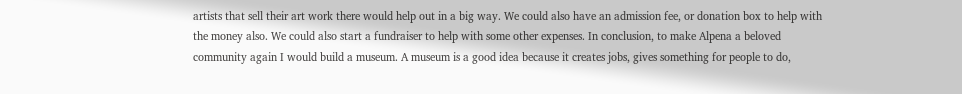artists that sell their art work there would help out in a big way. We could also have an admission fee, or donation box to help with the money also. We could also start a fundraiser to help with some other expenses. In conclusion, to make Alpena a beloved community again I would build a museum. A museum is a good idea because it creates jobs, gives something for people to do,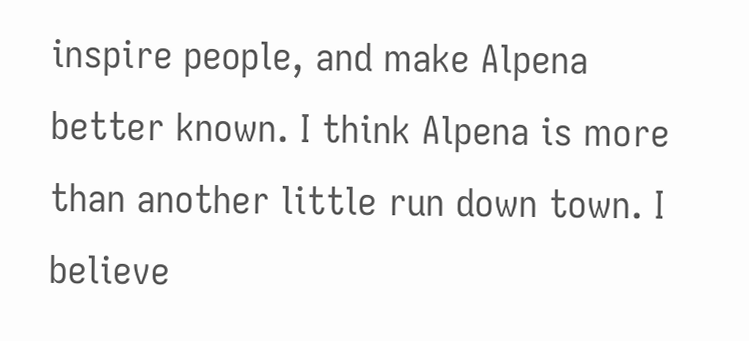inspire people, and make Alpena better known. I think Alpena is more than another little run down town. I believe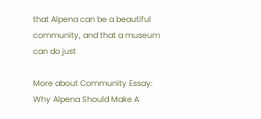that Alpena can be a beautiful community, and that a museum can do just

More about Community Essay: Why Alpena Should Make A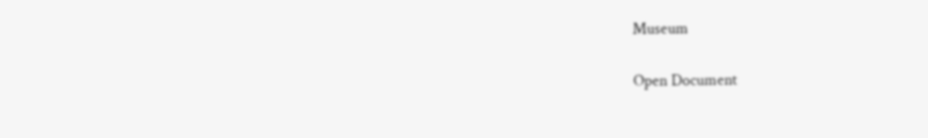Museum

Open Document